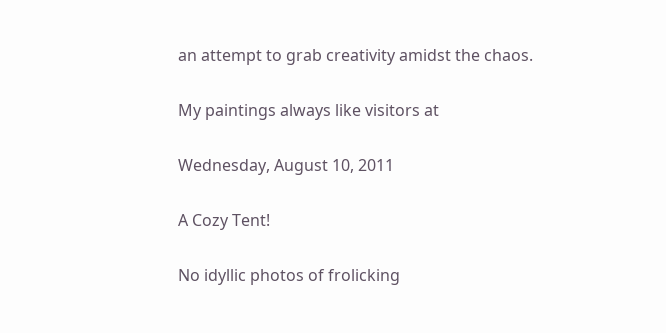an attempt to grab creativity amidst the chaos.

My paintings always like visitors at

Wednesday, August 10, 2011

A Cozy Tent!

No idyllic photos of frolicking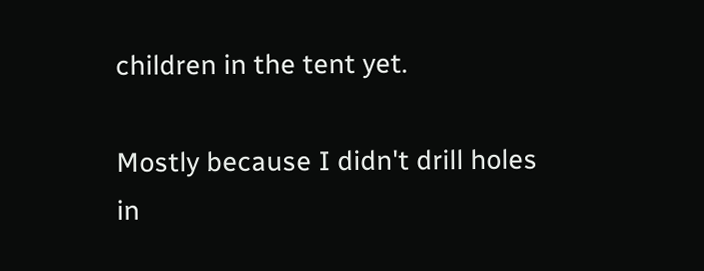children in the tent yet.

Mostly because I didn't drill holes in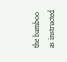the bamboo
as instructed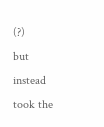(?)
but instead took the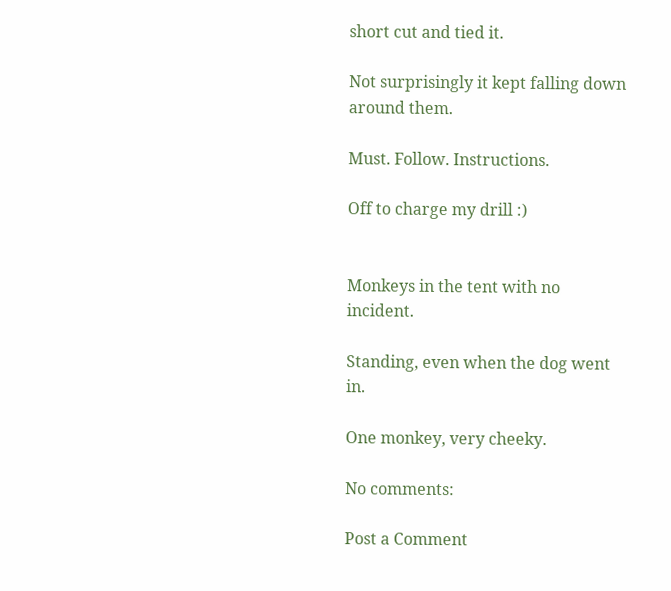short cut and tied it.

Not surprisingly it kept falling down around them.

Must. Follow. Instructions.

Off to charge my drill :)


Monkeys in the tent with no incident.

Standing, even when the dog went in.

One monkey, very cheeky.

No comments:

Post a Comment